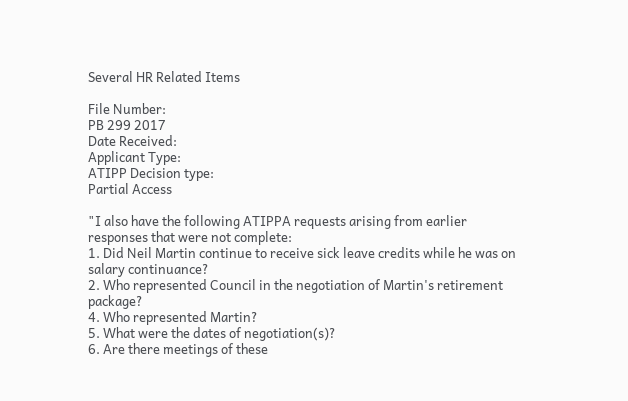Several HR Related Items

File Number:
PB 299 2017
Date Received:
Applicant Type:
ATIPP Decision type:
Partial Access

"I also have the following ATIPPA requests arising from earlier responses that were not complete:
1. Did Neil Martin continue to receive sick leave credits while he was on salary continuance?
2. Who represented Council in the negotiation of Martin's retirement package?
4. Who represented Martin?
5. What were the dates of negotiation(s)?
6. Are there meetings of these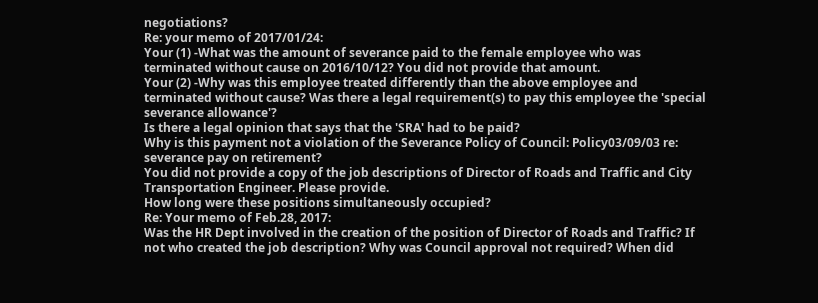negotiations?
Re: your memo of 2017/01/24:
Your (1) ‐What was the amount of severance paid to the female employee who was terminated without cause on 2016/10/12? You did not provide that amount.
Your (2) ‐Why was this employee treated differently than the above employee and terminated without cause? Was there a legal requirement(s) to pay this employee the 'special severance allowance'?
Is there a legal opinion that says that the 'SRA' had to be paid?
Why is this payment not a violation of the Severance Policy of Council: Policy03/09/03 re: severance pay on retirement?
You did not provide a copy of the job descriptions of Director of Roads and Traffic and City Transportation Engineer. Please provide.
How long were these positions simultaneously occupied?
Re: Your memo of Feb.28, 2017:
Was the HR Dept involved in the creation of the position of Director of Roads and Traffic? If not who created the job description? Why was Council approval not required? When did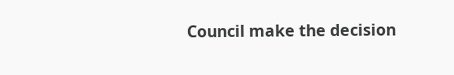Council make the decision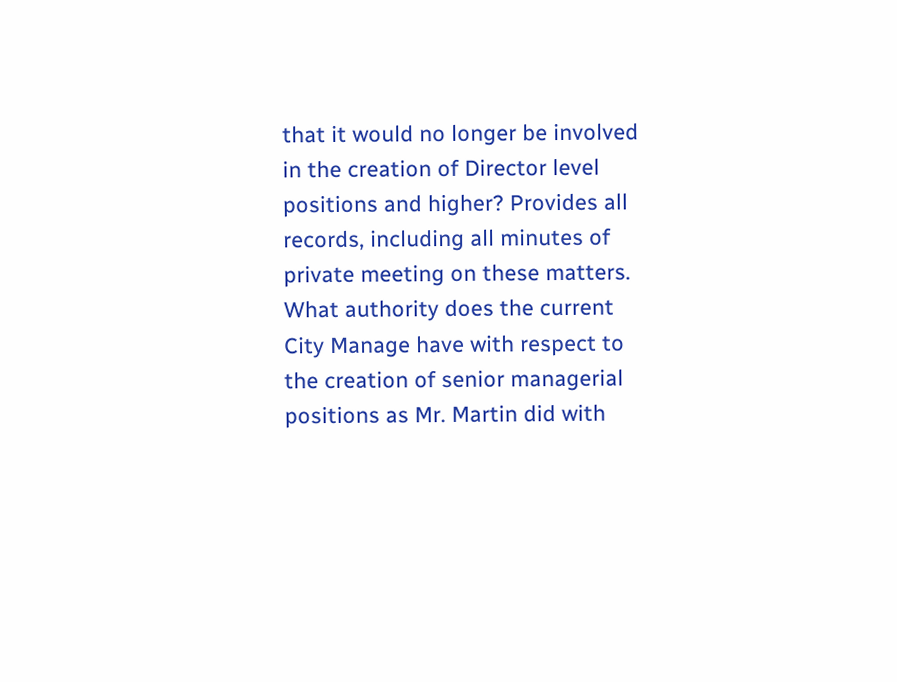that it would no longer be involved in the creation of Director level positions and higher? Provides all records, including all minutes of private meeting on these matters. What authority does the current City Manage have with respect to the creation of senior managerial positions as Mr. Martin did with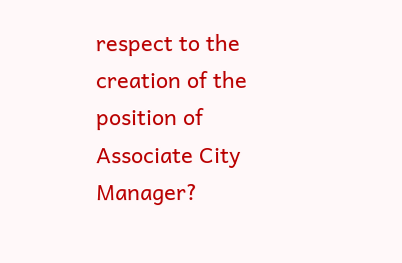respect to the creation of the position of Associate City Manager?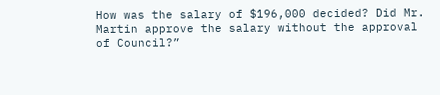How was the salary of $196,000 decided? Did Mr. Martin approve the salary without the approval of Council?”